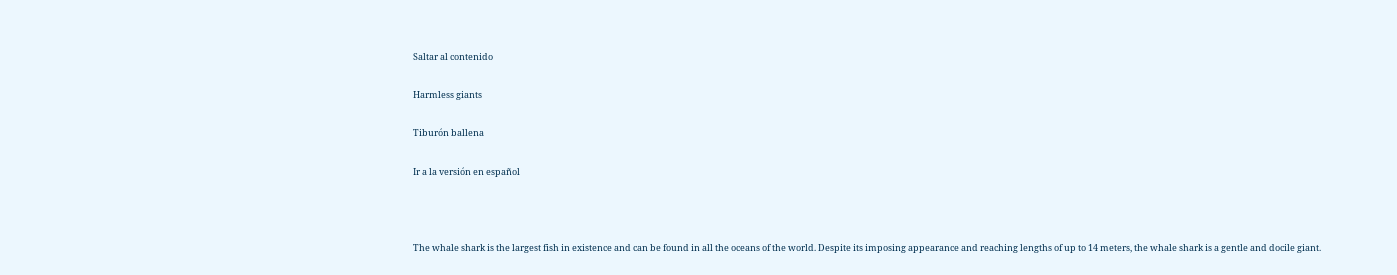Saltar al contenido

Harmless giants

Tiburón ballena

Ir a la versión en español



The whale shark is the largest fish in existence and can be found in all the oceans of the world. Despite its imposing appearance and reaching lengths of up to 14 meters, the whale shark is a gentle and docile giant.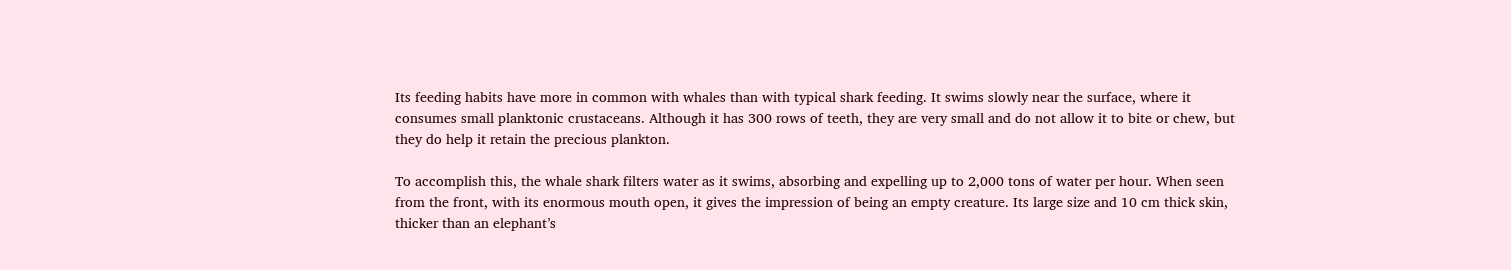Its feeding habits have more in common with whales than with typical shark feeding. It swims slowly near the surface, where it consumes small planktonic crustaceans. Although it has 300 rows of teeth, they are very small and do not allow it to bite or chew, but they do help it retain the precious plankton.

To accomplish this, the whale shark filters water as it swims, absorbing and expelling up to 2,000 tons of water per hour. When seen from the front, with its enormous mouth open, it gives the impression of being an empty creature. Its large size and 10 cm thick skin, thicker than an elephant’s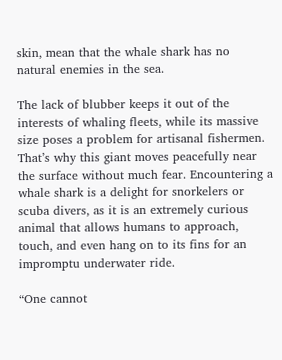skin, mean that the whale shark has no natural enemies in the sea.

The lack of blubber keeps it out of the interests of whaling fleets, while its massive size poses a problem for artisanal fishermen. That’s why this giant moves peacefully near the surface without much fear. Encountering a whale shark is a delight for snorkelers or scuba divers, as it is an extremely curious animal that allows humans to approach, touch, and even hang on to its fins for an impromptu underwater ride.

“One cannot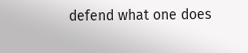defend what one does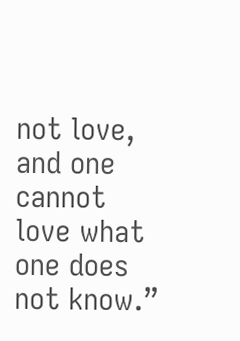not love, and one cannot love what one does not know.”